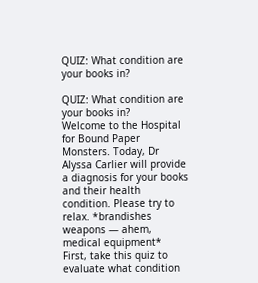QUIZ: What condition are your books in?

QUIZ: What condition are your books in?
Welcome to the Hospital for Bound Paper Monsters. Today, Dr Alyssa Carlier will provide a diagnosis for your books and their health condition. Please try to relax. *brandishes weapons — ahem, medical equipment*
First, take this quiz to evaluate what condition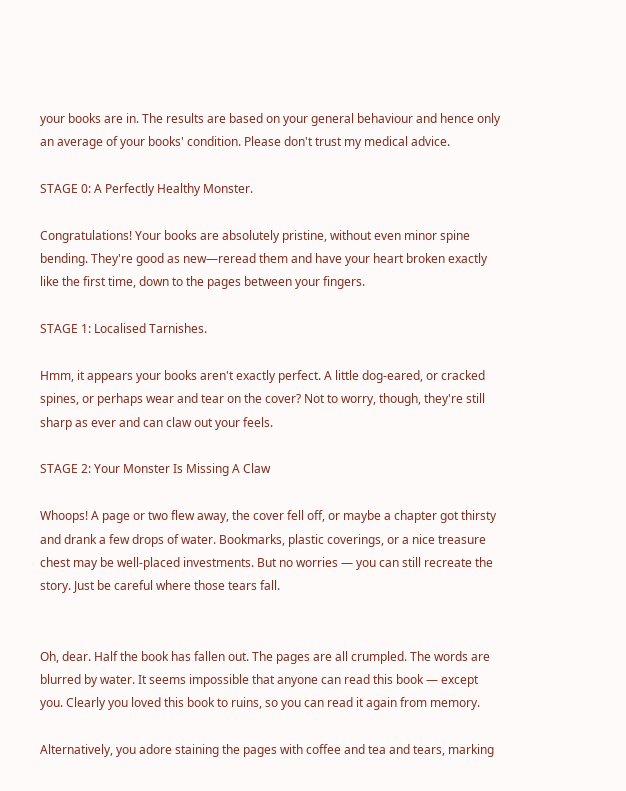your books are in. The results are based on your general behaviour and hence only an average of your books' condition. Please don't trust my medical advice.

STAGE 0: A Perfectly Healthy Monster.

Congratulations! Your books are absolutely pristine, without even minor spine bending. They're good as new—reread them and have your heart broken exactly like the first time, down to the pages between your fingers.

STAGE 1: Localised Tarnishes.

Hmm, it appears your books aren't exactly perfect. A little dog-eared, or cracked spines, or perhaps wear and tear on the cover? Not to worry, though, they're still sharp as ever and can claw out your feels.

STAGE 2: Your Monster Is Missing A Claw

Whoops! A page or two flew away, the cover fell off, or maybe a chapter got thirsty and drank a few drops of water. Bookmarks, plastic coverings, or a nice treasure chest may be well-placed investments. But no worries — you can still recreate the story. Just be careful where those tears fall.


Oh, dear. Half the book has fallen out. The pages are all crumpled. The words are blurred by water. It seems impossible that anyone can read this book — except you. Clearly you loved this book to ruins, so you can read it again from memory.

Alternatively, you adore staining the pages with coffee and tea and tears, marking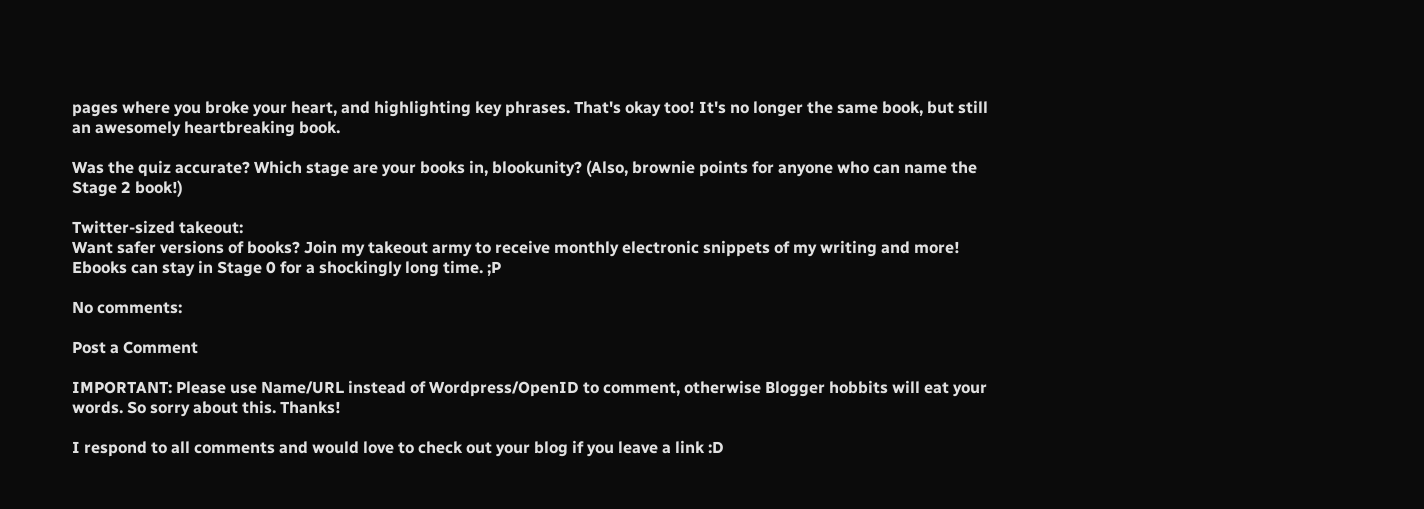pages where you broke your heart, and highlighting key phrases. That's okay too! It's no longer the same book, but still an awesomely heartbreaking book.

Was the quiz accurate? Which stage are your books in, blookunity? (Also, brownie points for anyone who can name the Stage 2 book!)

Twitter-sized takeout:
Want safer versions of books? Join my takeout army to receive monthly electronic snippets of my writing and more! Ebooks can stay in Stage 0 for a shockingly long time. ;P

No comments:

Post a Comment

IMPORTANT: Please use Name/URL instead of Wordpress/OpenID to comment, otherwise Blogger hobbits will eat your words. So sorry about this. Thanks!

I respond to all comments and would love to check out your blog if you leave a link :D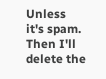Unless it's spam. Then I'll delete the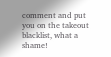comment and put you on the takeout blacklist, what a shame!